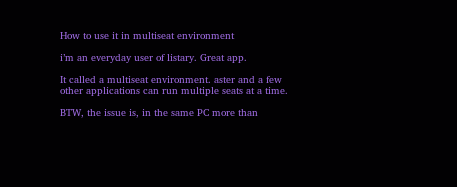How to use it in multiseat environment

i’m an everyday user of listary. Great app.

It called a multiseat environment. aster and a few other applications can run multiple seats at a time.

BTW, the issue is, in the same PC more than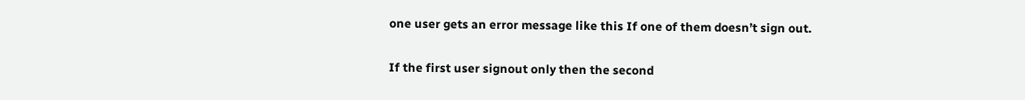one user gets an error message like this If one of them doesn’t sign out.

If the first user signout only then the second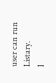user can run Listary.
I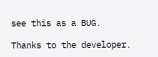see this as a BUG.

Thanks to the developer.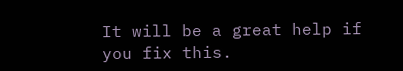It will be a great help if you fix this.